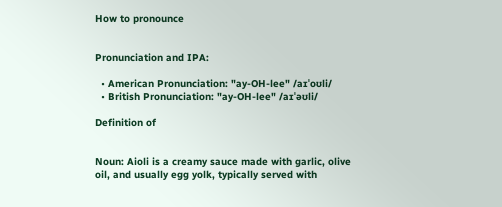How to pronounce


Pronunciation and IPA:

  • American Pronunciation: "ay-OH-lee" /aɪˈoʊli/
  • British Pronunciation: "ay-OH-lee" /aɪˈəʊli/

Definition of


Noun: Aioli is a creamy sauce made with garlic, olive oil, and usually egg yolk, typically served with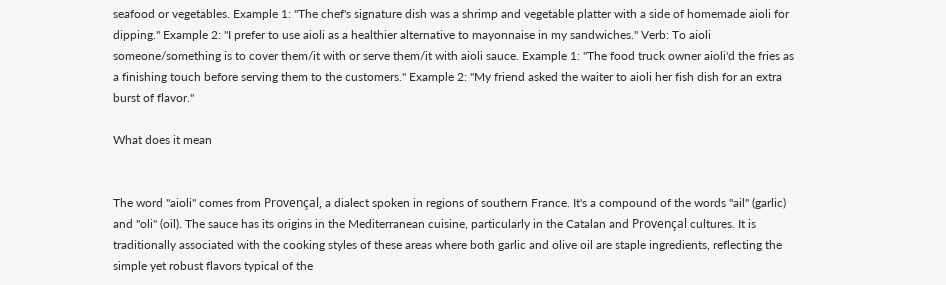seafood or vegetables. Example 1: "The chef's signature dish was a shrimp and vegetable platter with a side of homemade aioli for dipping." Example 2: "I prefer to use aioli as a healthier alternative to mayonnaise in my sandwiches." Verb: To aioli someone/something is to cover them/it with or serve them/it with aioli sauce. Example 1: "The food truck owner aioli'd the fries as a finishing touch before serving them to the customers." Example 2: "My friend asked the waiter to aioli her fish dish for an extra burst of flavor."

What does it mean


The word "aioli" comes from Provençal, a dialect spoken in regions of southern France. It's a compound of the words "ail" (garlic) and "oli" (oil). The sauce has its origins in the Mediterranean cuisine, particularly in the Catalan and Provençal cultures. It is traditionally associated with the cooking styles of these areas where both garlic and olive oil are staple ingredients, reflecting the simple yet robust flavors typical of the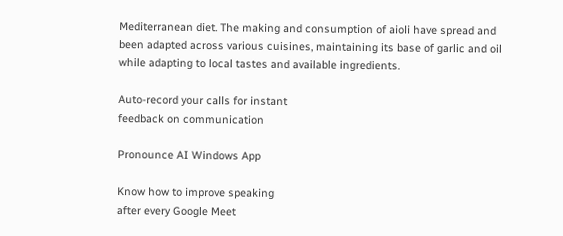Mediterranean diet. The making and consumption of aioli have spread and been adapted across various cuisines, maintaining its base of garlic and oil while adapting to local tastes and available ingredients.

Auto-record your calls for instant
feedback on communication

Pronounce AI Windows App

Know how to improve speaking
after every Google Meet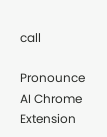call

Pronounce AI Chrome Extension